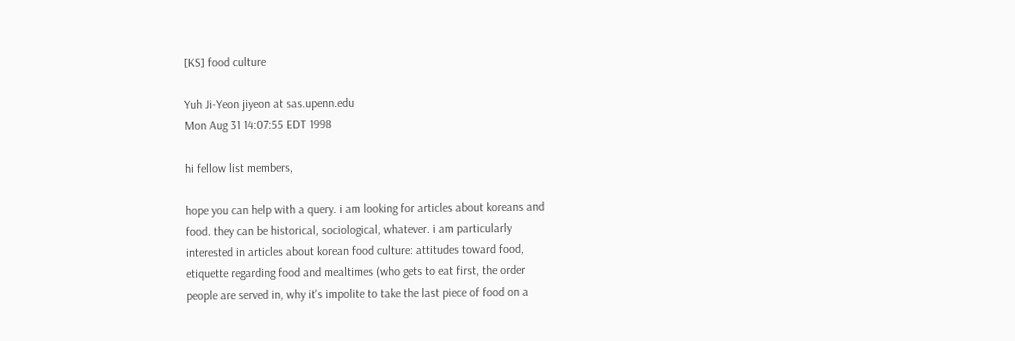[KS] food culture

Yuh Ji-Yeon jiyeon at sas.upenn.edu
Mon Aug 31 14:07:55 EDT 1998

hi fellow list members,

hope you can help with a query. i am looking for articles about koreans and
food. they can be historical, sociological, whatever. i am particularly
interested in articles about korean food culture: attitudes toward food,
etiquette regarding food and mealtimes (who gets to eat first, the order
people are served in, why it's impolite to take the last piece of food on a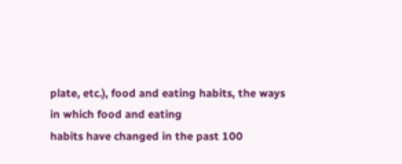plate, etc.), food and eating habits, the ways in which food and eating
habits have changed in the past 100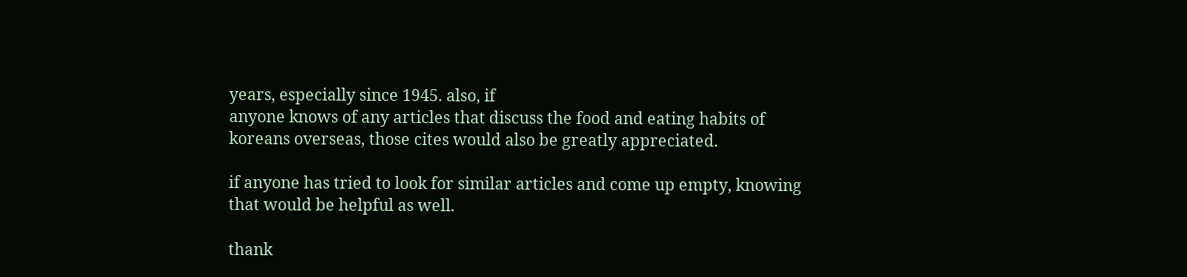years, especially since 1945. also, if
anyone knows of any articles that discuss the food and eating habits of
koreans overseas, those cites would also be greatly appreciated.

if anyone has tried to look for similar articles and come up empty, knowing
that would be helpful as well.

thank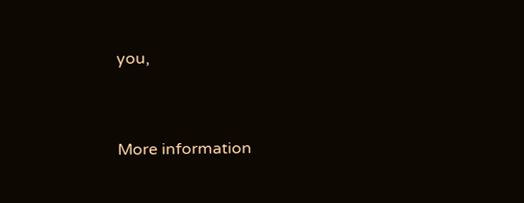you,


More information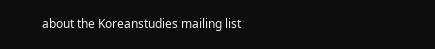about the Koreanstudies mailing list